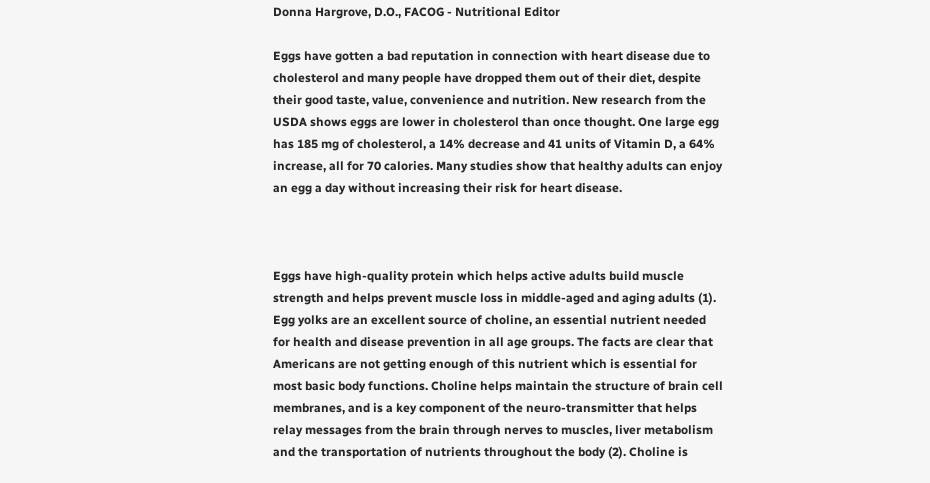Donna Hargrove, D.O., FACOG - Nutritional Editor

Eggs have gotten a bad reputation in connection with heart disease due to cholesterol and many people have dropped them out of their diet, despite their good taste, value, convenience and nutrition. New research from the USDA shows eggs are lower in cholesterol than once thought. One large egg has 185 mg of cholesterol, a 14% decrease and 41 units of Vitamin D, a 64% increase, all for 70 calories. Many studies show that healthy adults can enjoy an egg a day without increasing their risk for heart disease.



Eggs have high-quality protein which helps active adults build muscle strength and helps prevent muscle loss in middle-aged and aging adults (1). Egg yolks are an excellent source of choline, an essential nutrient needed for health and disease prevention in all age groups. The facts are clear that Americans are not getting enough of this nutrient which is essential for most basic body functions. Choline helps maintain the structure of brain cell membranes, and is a key component of the neuro-transmitter that helps relay messages from the brain through nerves to muscles, liver metabolism and the transportation of nutrients throughout the body (2). Choline is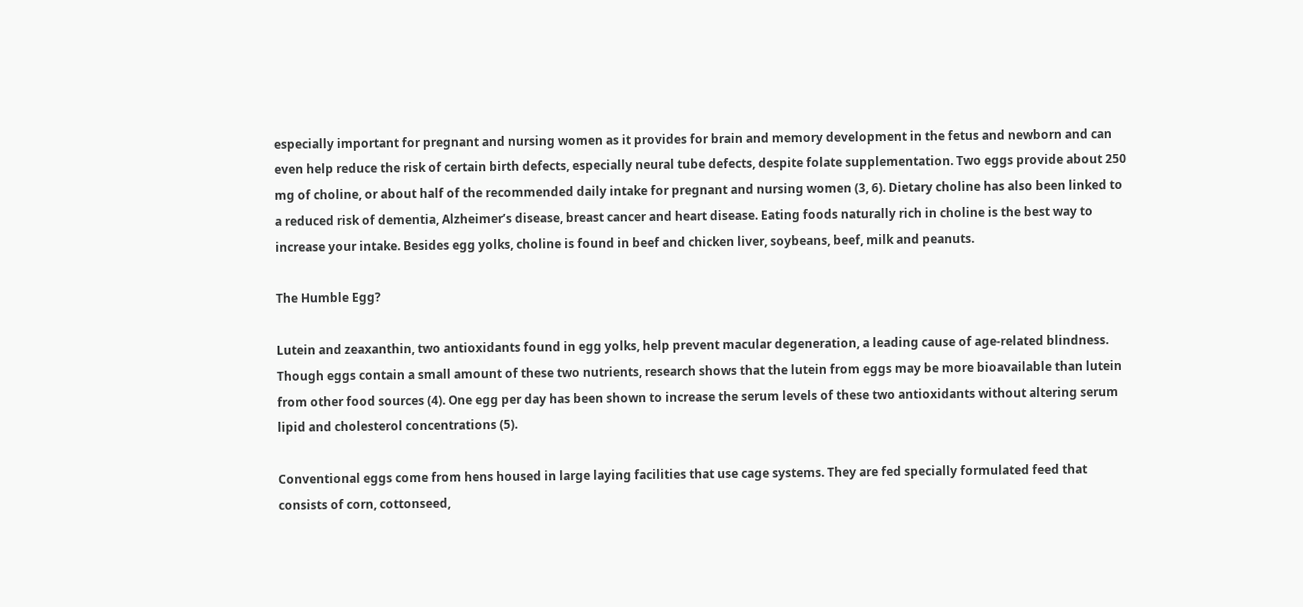especially important for pregnant and nursing women as it provides for brain and memory development in the fetus and newborn and can even help reduce the risk of certain birth defects, especially neural tube defects, despite folate supplementation. Two eggs provide about 250 mg of choline, or about half of the recommended daily intake for pregnant and nursing women (3, 6). Dietary choline has also been linked to a reduced risk of dementia, Alzheimer’s disease, breast cancer and heart disease. Eating foods naturally rich in choline is the best way to increase your intake. Besides egg yolks, choline is found in beef and chicken liver, soybeans, beef, milk and peanuts.

The Humble Egg?

Lutein and zeaxanthin, two antioxidants found in egg yolks, help prevent macular degeneration, a leading cause of age-related blindness. Though eggs contain a small amount of these two nutrients, research shows that the lutein from eggs may be more bioavailable than lutein from other food sources (4). One egg per day has been shown to increase the serum levels of these two antioxidants without altering serum lipid and cholesterol concentrations (5).

Conventional eggs come from hens housed in large laying facilities that use cage systems. They are fed specially formulated feed that consists of corn, cottonseed,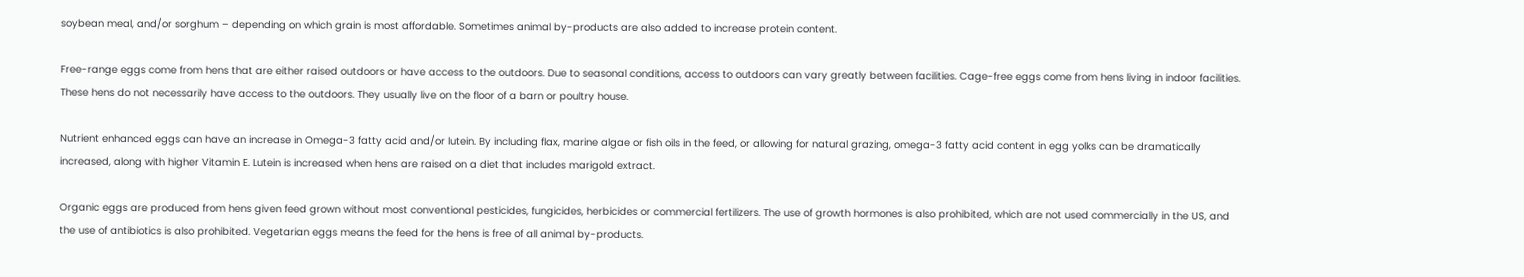soybean meal, and/or sorghum – depending on which grain is most affordable. Sometimes animal by-products are also added to increase protein content.

Free-range eggs come from hens that are either raised outdoors or have access to the outdoors. Due to seasonal conditions, access to outdoors can vary greatly between facilities. Cage-free eggs come from hens living in indoor facilities. These hens do not necessarily have access to the outdoors. They usually live on the floor of a barn or poultry house.

Nutrient enhanced eggs can have an increase in Omega-3 fatty acid and/or lutein. By including flax, marine algae or fish oils in the feed, or allowing for natural grazing, omega-3 fatty acid content in egg yolks can be dramatically increased, along with higher Vitamin E. Lutein is increased when hens are raised on a diet that includes marigold extract.

Organic eggs are produced from hens given feed grown without most conventional pesticides, fungicides, herbicides or commercial fertilizers. The use of growth hormones is also prohibited, which are not used commercially in the US, and the use of antibiotics is also prohibited. Vegetarian eggs means the feed for the hens is free of all animal by-products.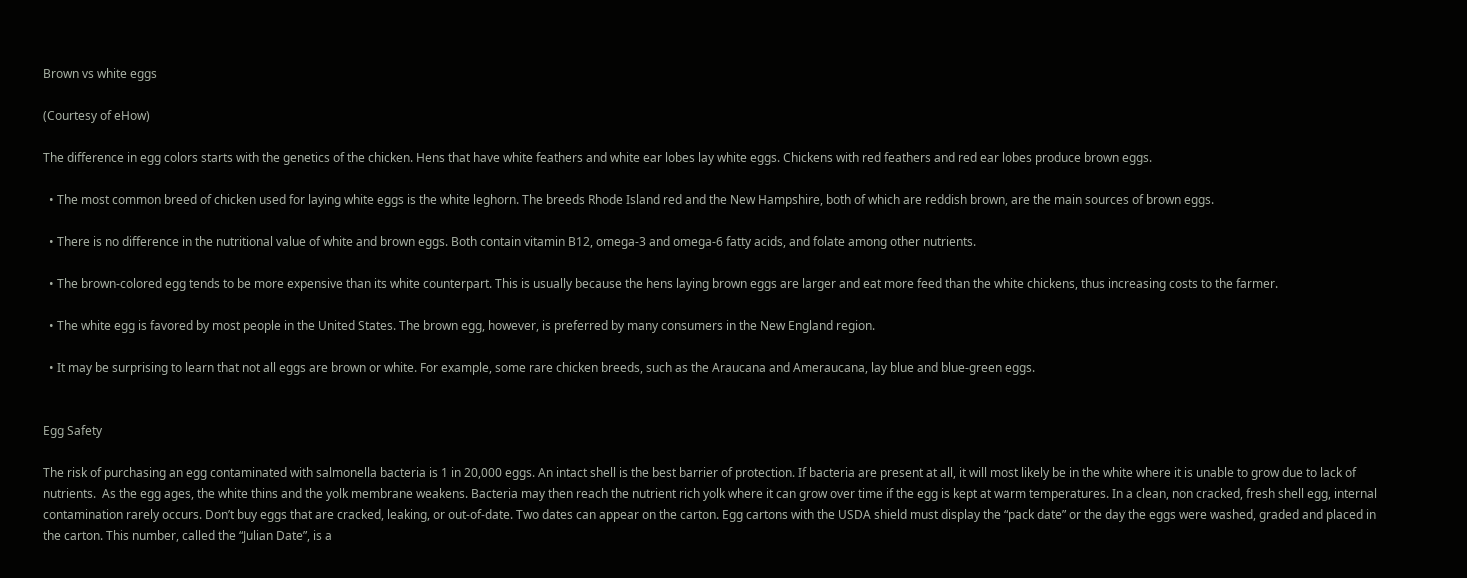Brown vs white eggs

(Courtesy of eHow)

The difference in egg colors starts with the genetics of the chicken. Hens that have white feathers and white ear lobes lay white eggs. Chickens with red feathers and red ear lobes produce brown eggs.

  • The most common breed of chicken used for laying white eggs is the white leghorn. The breeds Rhode Island red and the New Hampshire, both of which are reddish brown, are the main sources of brown eggs.

  • There is no difference in the nutritional value of white and brown eggs. Both contain vitamin B12, omega-3 and omega-6 fatty acids, and folate among other nutrients.

  • The brown-colored egg tends to be more expensive than its white counterpart. This is usually because the hens laying brown eggs are larger and eat more feed than the white chickens, thus increasing costs to the farmer.

  • The white egg is favored by most people in the United States. The brown egg, however, is preferred by many consumers in the New England region.

  • It may be surprising to learn that not all eggs are brown or white. For example, some rare chicken breeds, such as the Araucana and Ameraucana, lay blue and blue-green eggs.


Egg Safety

The risk of purchasing an egg contaminated with salmonella bacteria is 1 in 20,000 eggs. An intact shell is the best barrier of protection. If bacteria are present at all, it will most likely be in the white where it is unable to grow due to lack of nutrients.  As the egg ages, the white thins and the yolk membrane weakens. Bacteria may then reach the nutrient rich yolk where it can grow over time if the egg is kept at warm temperatures. In a clean, non cracked, fresh shell egg, internal contamination rarely occurs. Don’t buy eggs that are cracked, leaking, or out-of-date. Two dates can appear on the carton. Egg cartons with the USDA shield must display the “pack date” or the day the eggs were washed, graded and placed in the carton. This number, called the “Julian Date”, is a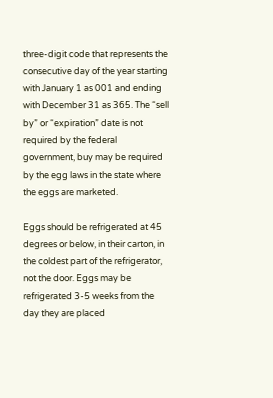three-digit code that represents the consecutive day of the year starting with January 1 as 001 and ending with December 31 as 365. The “sell by” or “expiration” date is not required by the federal government, buy may be required by the egg laws in the state where the eggs are marketed.

Eggs should be refrigerated at 45 degrees or below, in their carton, in the coldest part of the refrigerator, not the door. Eggs may be refrigerated 3-5 weeks from the day they are placed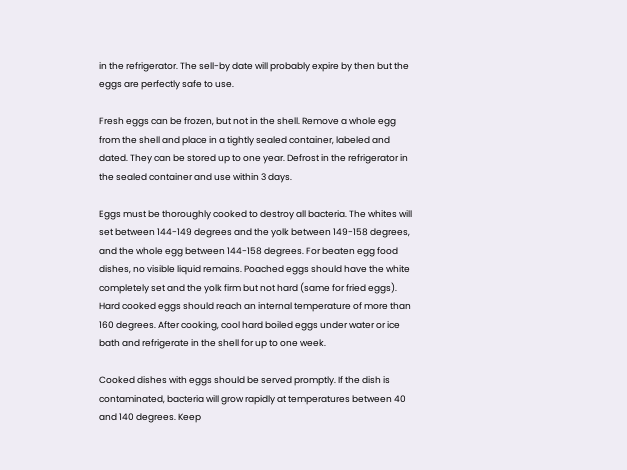in the refrigerator. The sell-by date will probably expire by then but the eggs are perfectly safe to use.

Fresh eggs can be frozen, but not in the shell. Remove a whole egg from the shell and place in a tightly sealed container, labeled and dated. They can be stored up to one year. Defrost in the refrigerator in the sealed container and use within 3 days.

Eggs must be thoroughly cooked to destroy all bacteria. The whites will set between 144-149 degrees and the yolk between 149-158 degrees, and the whole egg between 144-158 degrees. For beaten egg food dishes, no visible liquid remains. Poached eggs should have the white completely set and the yolk firm but not hard (same for fried eggs). Hard cooked eggs should reach an internal temperature of more than 160 degrees. After cooking, cool hard boiled eggs under water or ice bath and refrigerate in the shell for up to one week.

Cooked dishes with eggs should be served promptly. If the dish is contaminated, bacteria will grow rapidly at temperatures between 40 and 140 degrees. Keep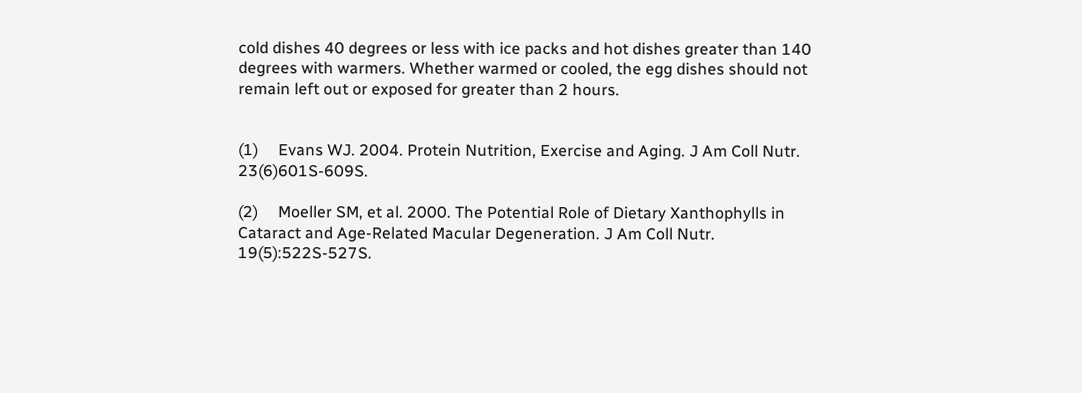cold dishes 40 degrees or less with ice packs and hot dishes greater than 140 degrees with warmers. Whether warmed or cooled, the egg dishes should not remain left out or exposed for greater than 2 hours.


(1)     Evans WJ. 2004. Protein Nutrition, Exercise and Aging. J Am Coll Nutr. 23(6)601S-609S.

(2)     Moeller SM, et al. 2000. The Potential Role of Dietary Xanthophylls in Cataract and Age-Related Macular Degeneration. J Am Coll Nutr. 19(5):522S-527S.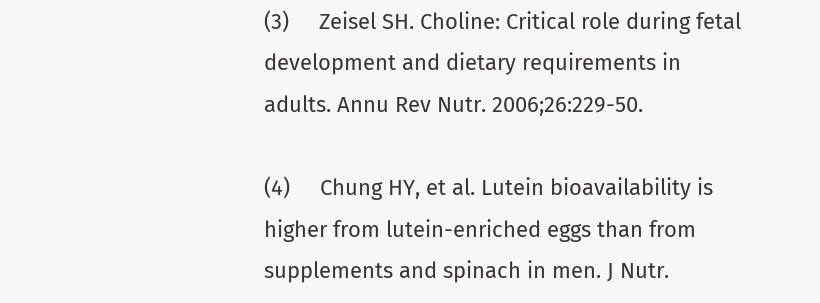(3)     Zeisel SH. Choline: Critical role during fetal development and dietary requirements in adults. Annu Rev Nutr. 2006;26:229-50.

(4)     Chung HY, et al. Lutein bioavailability is higher from lutein-enriched eggs than from supplements and spinach in men. J Nutr.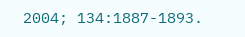2004; 134:1887-1893.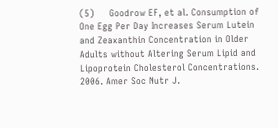(5)     Goodrow EF, et al. Consumption of One Egg Per Day Increases Serum Lutein and Zeaxanthin Concentration in Older Adults without Altering Serum Lipid and Lipoprotein Cholesterol Concentrations. 2006. Amer Soc Nutr J.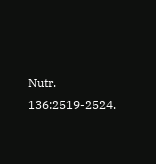Nutr. 136:2519-2524.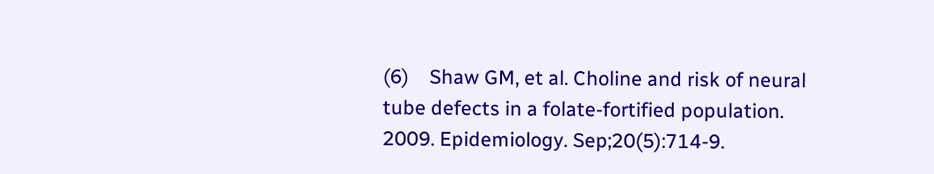(6)    Shaw GM, et al. Choline and risk of neural tube defects in a folate-fortified population. 2009. Epidemiology. Sep;20(5):714-9.